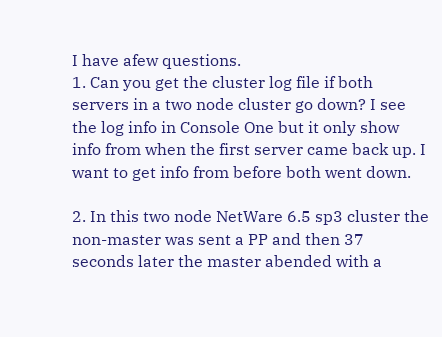I have afew questions.
1. Can you get the cluster log file if both servers in a two node cluster go down? I see the log info in Console One but it only show info from when the first server came back up. I want to get info from before both went down.

2. In this two node NetWare 6.5 sp3 cluster the non-master was sent a PP and then 37 seconds later the master abended with a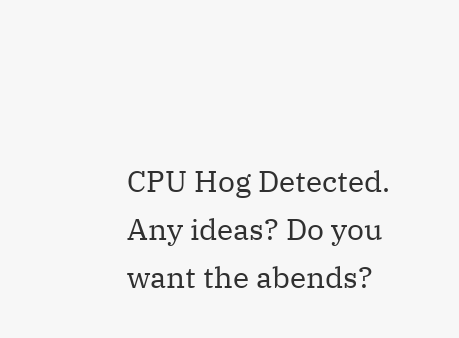CPU Hog Detected. Any ideas? Do you want the abends?